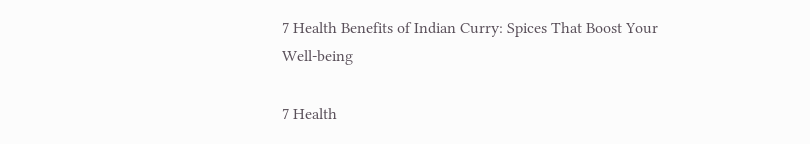7 Health Benefits of Indian Curry: Spices That Boost Your Well-being

7 Health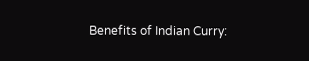Benefits of Indian Curry: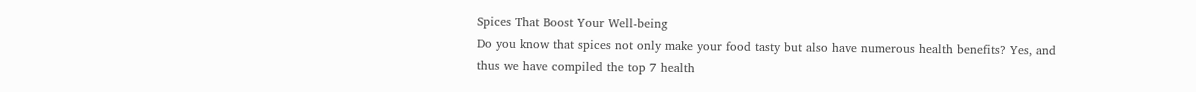Spices That Boost Your Well-being
Do you know that spices not only make your food tasty but also have numerous health benefits? Yes, and thus we have compiled the top 7 health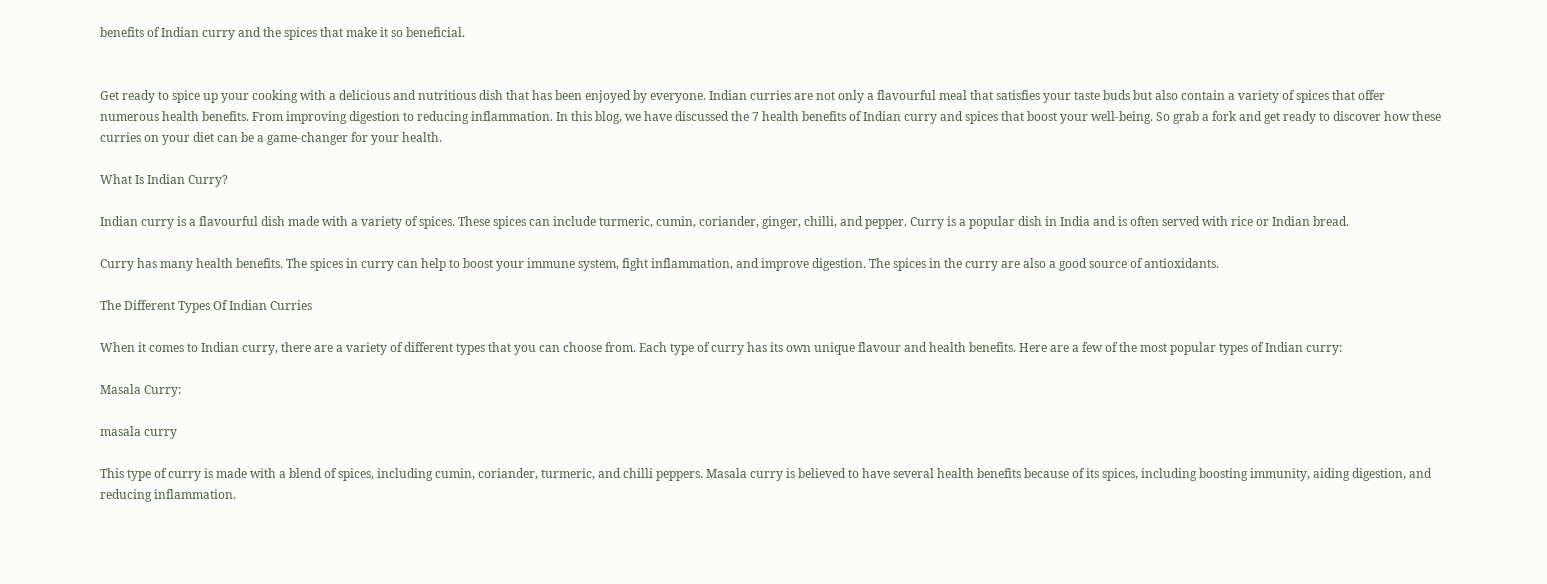benefits of Indian curry and the spices that make it so beneficial.


Get ready to spice up your cooking with a delicious and nutritious dish that has been enjoyed by everyone. Indian curries are not only a flavourful meal that satisfies your taste buds but also contain a variety of spices that offer numerous health benefits. From improving digestion to reducing inflammation. In this blog, we have discussed the 7 health benefits of Indian curry and spices that boost your well-being. So grab a fork and get ready to discover how these curries on your diet can be a game-changer for your health.

What Is Indian Curry?

Indian curry is a flavourful dish made with a variety of spices. These spices can include turmeric, cumin, coriander, ginger, chilli, and pepper. Curry is a popular dish in India and is often served with rice or Indian bread.

Curry has many health benefits. The spices in curry can help to boost your immune system, fight inflammation, and improve digestion. The spices in the curry are also a good source of antioxidants.

The Different Types Of Indian Curries

When it comes to Indian curry, there are a variety of different types that you can choose from. Each type of curry has its own unique flavour and health benefits. Here are a few of the most popular types of Indian curry:

Masala Curry:

masala curry

This type of curry is made with a blend of spices, including cumin, coriander, turmeric, and chilli peppers. Masala curry is believed to have several health benefits because of its spices, including boosting immunity, aiding digestion, and reducing inflammation.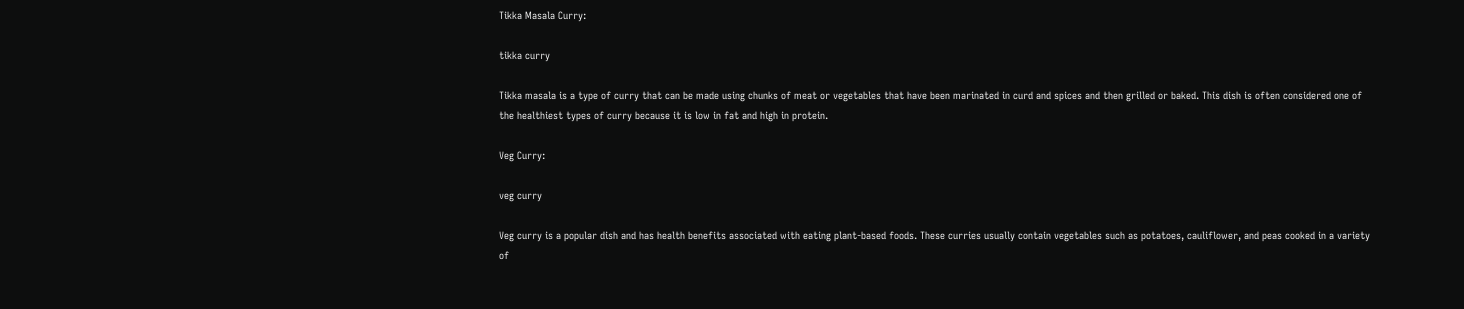Tikka Masala Curry:

tikka curry

Tikka masala is a type of curry that can be made using chunks of meat or vegetables that have been marinated in curd and spices and then grilled or baked. This dish is often considered one of the healthiest types of curry because it is low in fat and high in protein.

Veg Curry:

veg curry

Veg curry is a popular dish and has health benefits associated with eating plant-based foods. These curries usually contain vegetables such as potatoes, cauliflower, and peas cooked in a variety of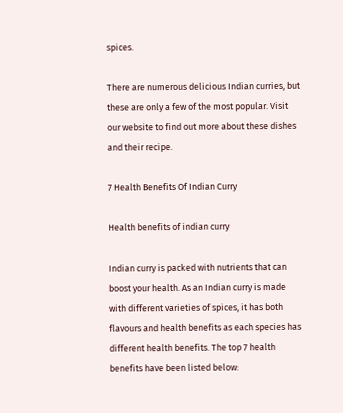spices.

There are numerous delicious Indian curries, but these are only a few of the most popular. Visit our website to find out more about these dishes and their recipe.

7 Health Benefits Of Indian Curry

Health benefits of indian curry

Indian curry is packed with nutrients that can boost your health. As an Indian curry is made with different varieties of spices, it has both flavours and health benefits as each species has different health benefits. The top 7 health benefits have been listed below: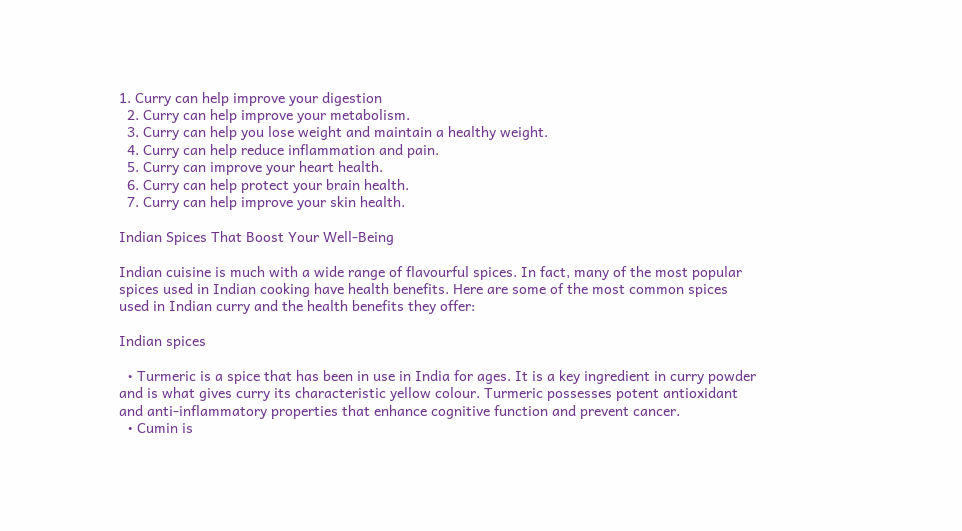1. Curry can help improve your digestion
  2. Curry can help improve your metabolism.
  3. Curry can help you lose weight and maintain a healthy weight.
  4. Curry can help reduce inflammation and pain.
  5. Curry can improve your heart health.
  6. Curry can help protect your brain health.
  7. Curry can help improve your skin health.

Indian Spices That Boost Your Well-Being

Indian cuisine is much with a wide range of flavourful spices. In fact, many of the most popular spices used in Indian cooking have health benefits. Here are some of the most common spices used in Indian curry and the health benefits they offer:

Indian spices

  • Turmeric is a spice that has been in use in India for ages. It is a key ingredient in curry powder and is what gives curry its characteristic yellow colour. Turmeric possesses potent antioxidant and anti-inflammatory properties that enhance cognitive function and prevent cancer.
  • Cumin is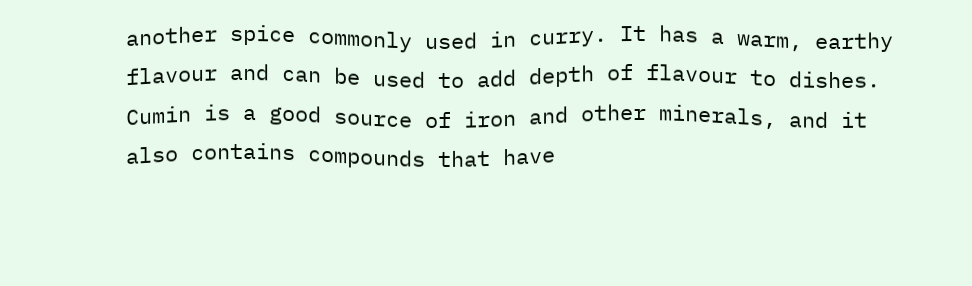another spice commonly used in curry. It has a warm, earthy flavour and can be used to add depth of flavour to dishes. Cumin is a good source of iron and other minerals, and it also contains compounds that have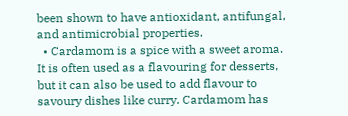been shown to have antioxidant, antifungal, and antimicrobial properties.
  • Cardamom is a spice with a sweet aroma. It is often used as a flavouring for desserts, but it can also be used to add flavour to savoury dishes like curry. Cardamom has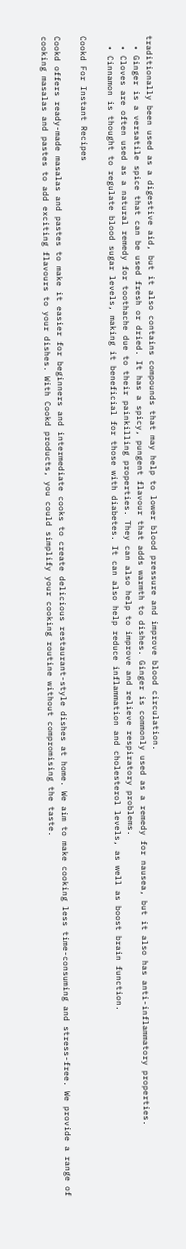traditionally been used as a digestive aid, but it also contains compounds that may help to lower blood pressure and improve blood circulation.
  • Ginger is a versatile spice that can be used fresh or dried. It has a spicy, pungent flavour that adds warmth to dishes. Ginger is commonly used as a remedy for nausea, but it also has anti-inflammatory properties.
  • Cloves are often used as a natural remedy for toothache due to their painkilling properties. They can also help to improve and relieve respiratory problems.
  • Cinnamon is thought to regulate blood sugar levels, making it beneficial for those with diabetes. It can also help reduce inflammation and cholesterol levels, as well as boost brain function.

Cookd For Instant Recipes

Cookd offers ready-made masalas and pastes to make it easier for beginners and intermediate cooks to create delicious restaurant-style dishes at home. We aim to make cooking less time-consuming and stress-free. We provide a range of cooking masalas and pastes to add exciting flavours to your dishes. With Cookd products, you could simplify your cooking routine without compromising the taste.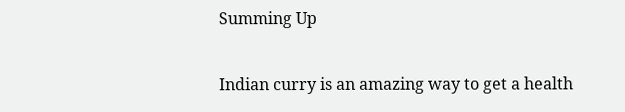Summing Up

Indian curry is an amazing way to get a health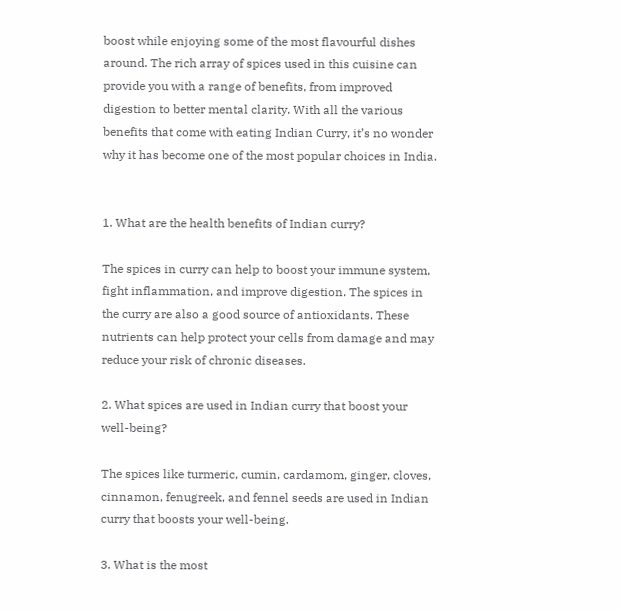boost while enjoying some of the most flavourful dishes around. The rich array of spices used in this cuisine can provide you with a range of benefits, from improved digestion to better mental clarity. With all the various benefits that come with eating Indian Curry, it’s no wonder why it has become one of the most popular choices in India.


1. What are the health benefits of Indian curry?

The spices in curry can help to boost your immune system, fight inflammation, and improve digestion. The spices in the curry are also a good source of antioxidants. These nutrients can help protect your cells from damage and may reduce your risk of chronic diseases.

2. What spices are used in Indian curry that boost your well-being?

The spices like turmeric, cumin, cardamom, ginger, cloves, cinnamon, fenugreek, and fennel seeds are used in Indian curry that boosts your well-being.

3. What is the most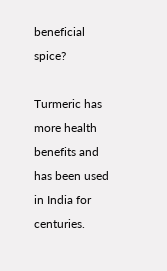beneficial spice?

Turmeric has more health benefits and has been used in India for centuries.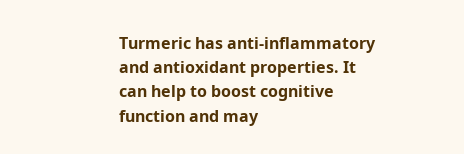Turmeric has anti-inflammatory and antioxidant properties. It can help to boost cognitive function and may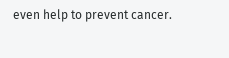even help to prevent cancer.